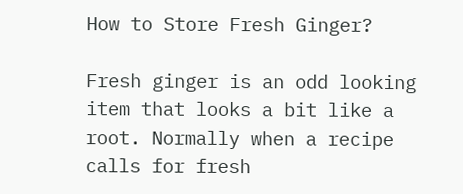How to Store Fresh Ginger?

Fresh ginger is an odd looking item that looks a bit like a root. Normally when a recipe calls for fresh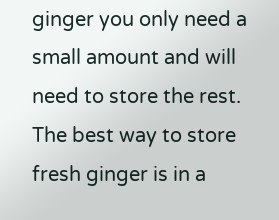ginger you only need a small amount and will need to store the rest. The best way to store fresh ginger is in a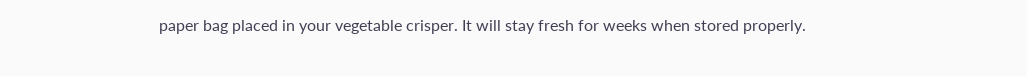paper bag placed in your vegetable crisper. It will stay fresh for weeks when stored properly.